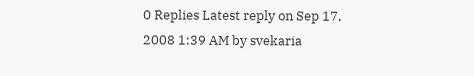0 Replies Latest reply on Sep 17, 2008 1:39 AM by svekaria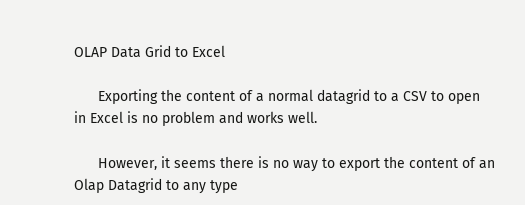OLAP Data Grid to Excel

      Exporting the content of a normal datagrid to a CSV to open in Excel is no problem and works well.

      However, it seems there is no way to export the content of an Olap Datagrid to any type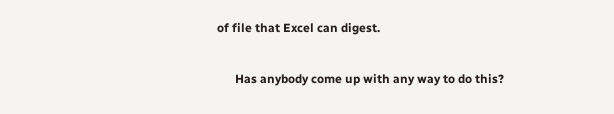of file that Excel can digest.

      Has anybody come up with any way to do this?